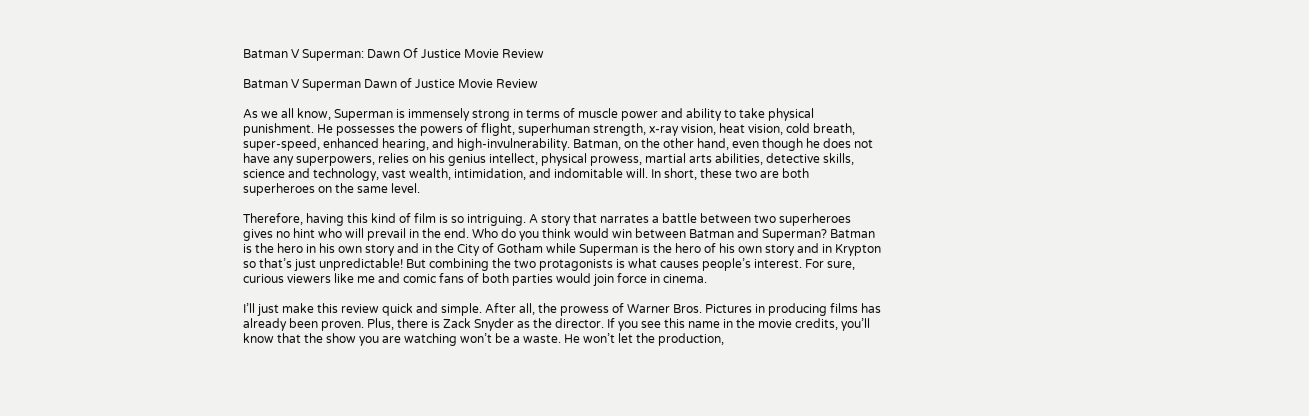Batman V Superman: Dawn Of Justice Movie Review

Batman V Superman Dawn of Justice Movie Review

As we all know, Superman is immensely strong in terms of muscle power and ability to take physical punishment. He possesses the powers of flight, superhuman strength, x-ray vision, heat vision, cold breath, super-speed, enhanced hearing, and high-invulnerability. Batman, on the other hand, even though he does not have any superpowers, relies on his genius intellect, physical prowess, martial arts abilities, detective skills, science and technology, vast wealth, intimidation, and indomitable will. In short, these two are both superheroes on the same level.

Therefore, having this kind of film is so intriguing. A story that narrates a battle between two superheroes gives no hint who will prevail in the end. Who do you think would win between Batman and Superman? Batman is the hero in his own story and in the City of Gotham while Superman is the hero of his own story and in Krypton so that’s just unpredictable! But combining the two protagonists is what causes people’s interest. For sure, curious viewers like me and comic fans of both parties would join force in cinema.

I’ll just make this review quick and simple. After all, the prowess of Warner Bros. Pictures in producing films has already been proven. Plus, there is Zack Snyder as the director. If you see this name in the movie credits, you’ll know that the show you are watching won’t be a waste. He won’t let the production,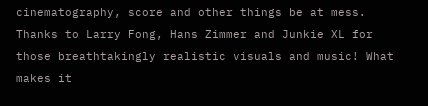cinematography, score and other things be at mess. Thanks to Larry Fong, Hans Zimmer and Junkie XL for those breathtakingly realistic visuals and music! What makes it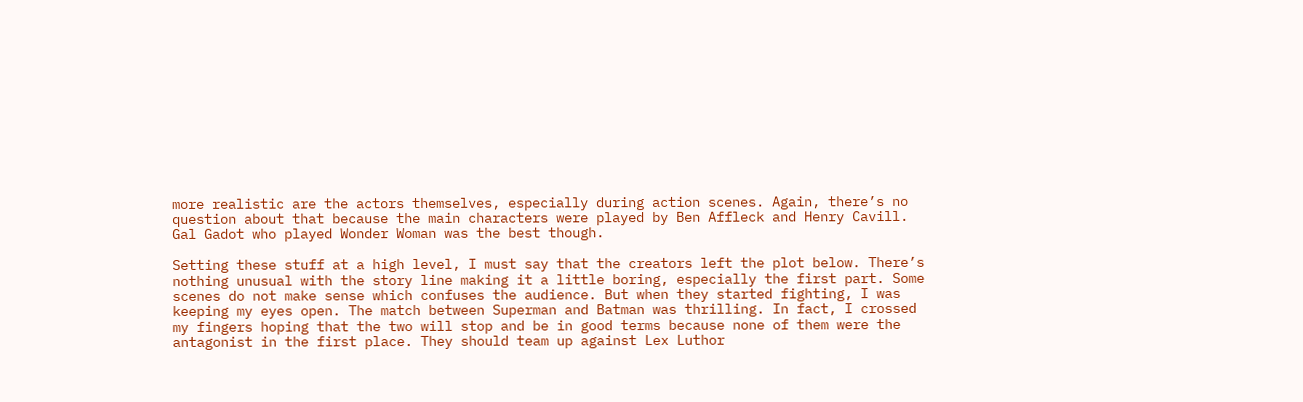more realistic are the actors themselves, especially during action scenes. Again, there’s no question about that because the main characters were played by Ben Affleck and Henry Cavill. Gal Gadot who played Wonder Woman was the best though.

Setting these stuff at a high level, I must say that the creators left the plot below. There’s nothing unusual with the story line making it a little boring, especially the first part. Some scenes do not make sense which confuses the audience. But when they started fighting, I was keeping my eyes open. The match between Superman and Batman was thrilling. In fact, I crossed my fingers hoping that the two will stop and be in good terms because none of them were the antagonist in the first place. They should team up against Lex Luthor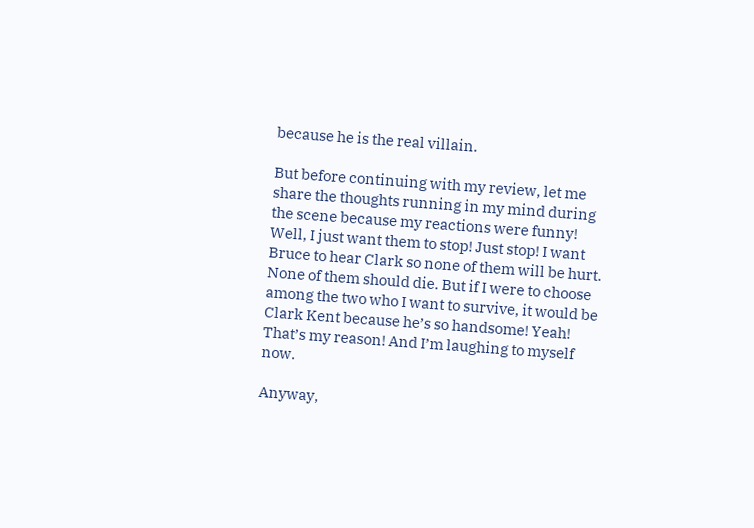because he is the real villain.

But before continuing with my review, let me share the thoughts running in my mind during the scene because my reactions were funny! Well, I just want them to stop! Just stop! I want Bruce to hear Clark so none of them will be hurt. None of them should die. But if I were to choose among the two who I want to survive, it would be Clark Kent because he’s so handsome! Yeah! That’s my reason! And I’m laughing to myself now.

Anyway,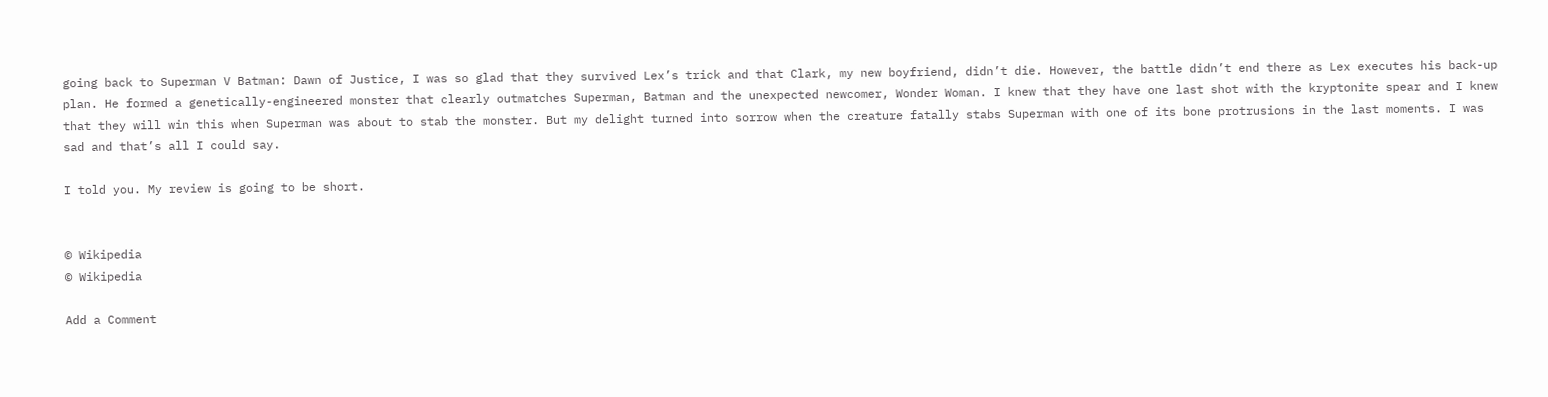going back to Superman V Batman: Dawn of Justice, I was so glad that they survived Lex’s trick and that Clark, my new boyfriend, didn’t die. However, the battle didn’t end there as Lex executes his back-up plan. He formed a genetically-engineered monster that clearly outmatches Superman, Batman and the unexpected newcomer, Wonder Woman. I knew that they have one last shot with the kryptonite spear and I knew that they will win this when Superman was about to stab the monster. But my delight turned into sorrow when the creature fatally stabs Superman with one of its bone protrusions in the last moments. I was sad and that’s all I could say.

I told you. My review is going to be short.


© Wikipedia
© Wikipedia

Add a Comment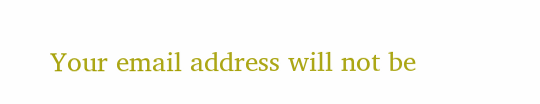Your email address will not be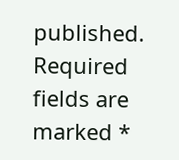published. Required fields are marked *